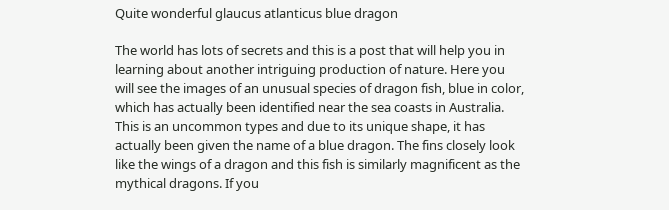Quite wonderful glaucus atlanticus blue dragon

The world has lots of secrets and this is a post that will help you in learning about another intriguing production of nature. Here you will see the images of an unusual species of dragon fish, blue in color, which has actually been identified near the sea coasts in Australia. This is an uncommon types and due to its unique shape, it has actually been given the name of a blue dragon. The fins closely look like the wings of a dragon and this fish is similarly magnificent as the mythical dragons. If you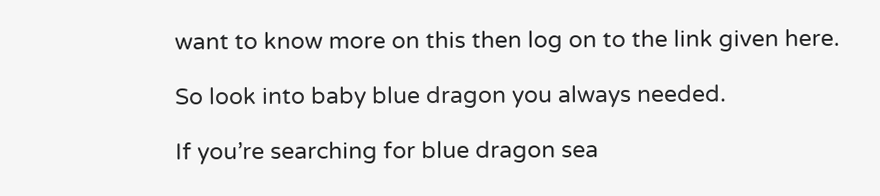want to know more on this then log on to the link given here.

So look into baby blue dragon you always needed.

If you’re searching for blue dragon sea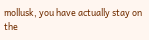mollusk, you have actually stay on the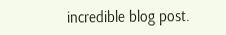incredible blog post.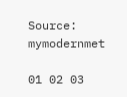Source: mymodernmet

01 02 03